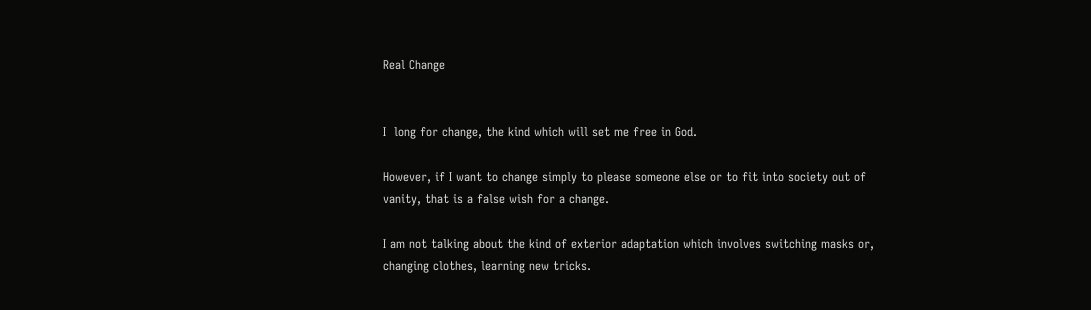Real Change


I  long for change, the kind which will set me free in God.

However, if I want to change simply to please someone else or to fit into society out of vanity, that is a false wish for a change.

I am not talking about the kind of exterior adaptation which involves switching masks or, changing clothes, learning new tricks.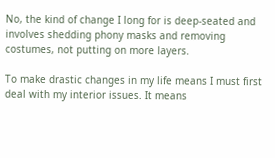No, the kind of change I long for is deep-seated and involves shedding phony masks and removing costumes, not putting on more layers.

To make drastic changes in my life means I must first deal with my interior issues. It means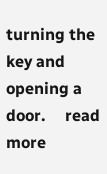turning the key and opening a door.     read more